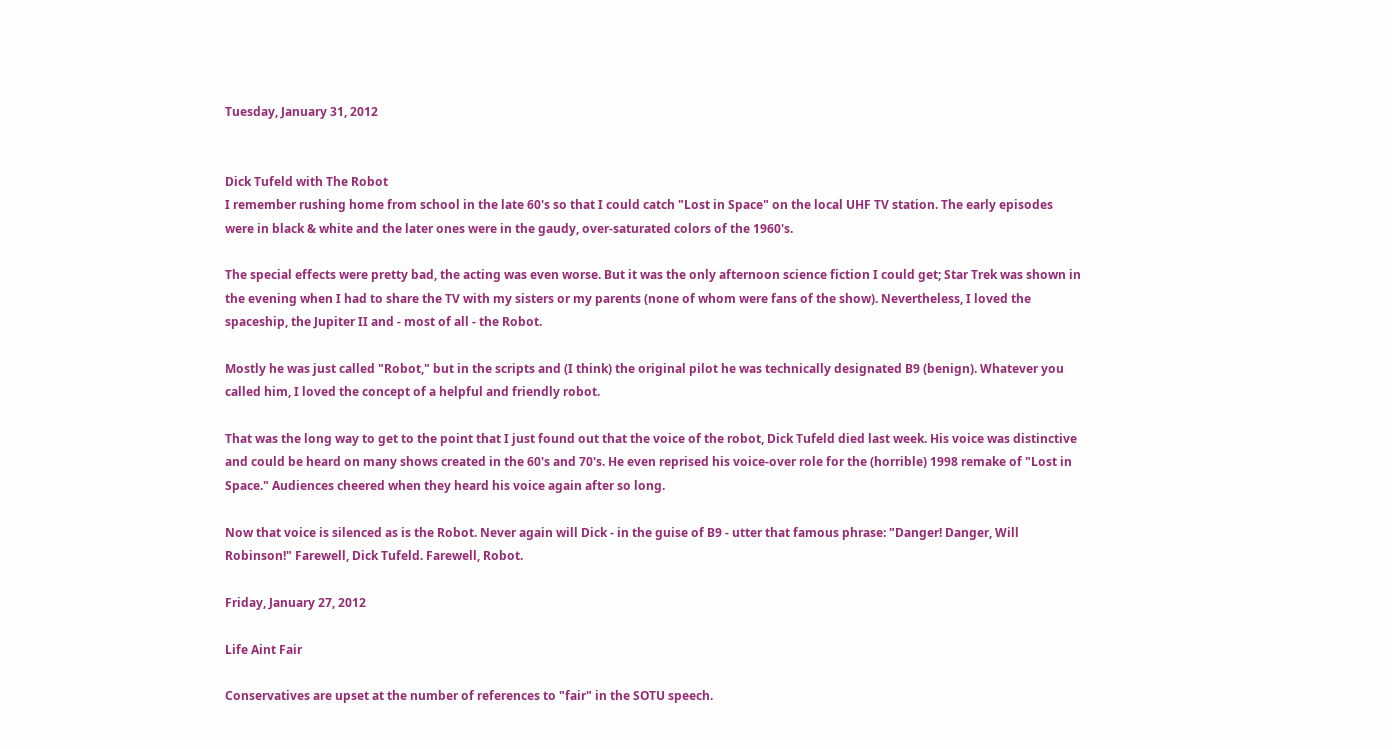Tuesday, January 31, 2012


Dick Tufeld with The Robot
I remember rushing home from school in the late 60's so that I could catch "Lost in Space" on the local UHF TV station. The early episodes were in black & white and the later ones were in the gaudy, over-saturated colors of the 1960's.

The special effects were pretty bad, the acting was even worse. But it was the only afternoon science fiction I could get; Star Trek was shown in the evening when I had to share the TV with my sisters or my parents (none of whom were fans of the show). Nevertheless, I loved the spaceship, the Jupiter II and - most of all - the Robot.

Mostly he was just called "Robot," but in the scripts and (I think) the original pilot he was technically designated B9 (benign). Whatever you called him, I loved the concept of a helpful and friendly robot.

That was the long way to get to the point that I just found out that the voice of the robot, Dick Tufeld died last week. His voice was distinctive and could be heard on many shows created in the 60's and 70's. He even reprised his voice-over role for the (horrible) 1998 remake of "Lost in Space." Audiences cheered when they heard his voice again after so long.

Now that voice is silenced as is the Robot. Never again will Dick - in the guise of B9 - utter that famous phrase: "Danger! Danger, Will Robinson!" Farewell, Dick Tufeld. Farewell, Robot.

Friday, January 27, 2012

Life Aint Fair

Conservatives are upset at the number of references to "fair" in the SOTU speech.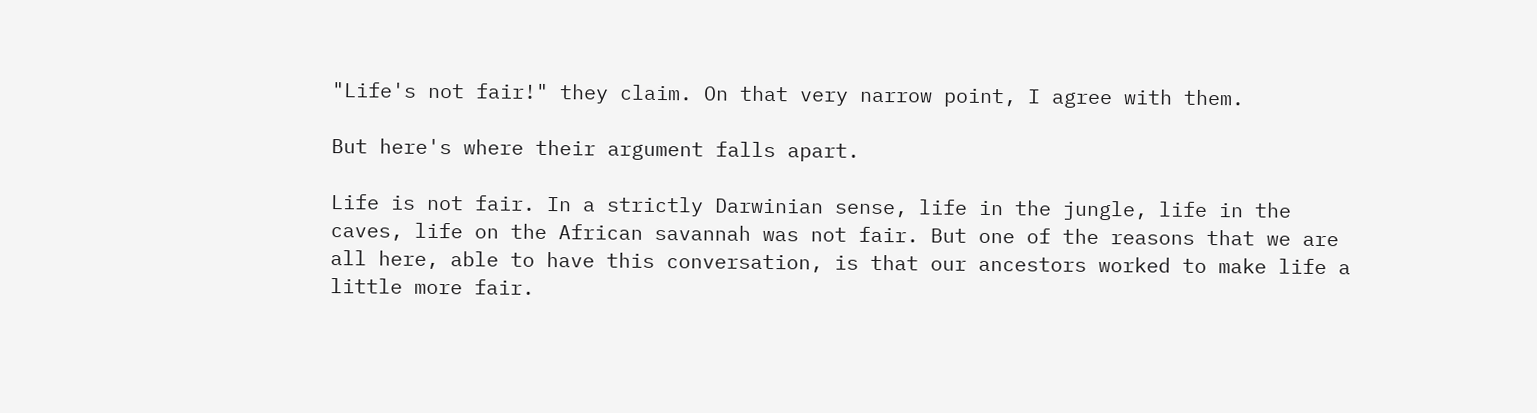"Life's not fair!" they claim. On that very narrow point, I agree with them.

But here's where their argument falls apart.

Life is not fair. In a strictly Darwinian sense, life in the jungle, life in the caves, life on the African savannah was not fair. But one of the reasons that we are all here, able to have this conversation, is that our ancestors worked to make life a little more fair.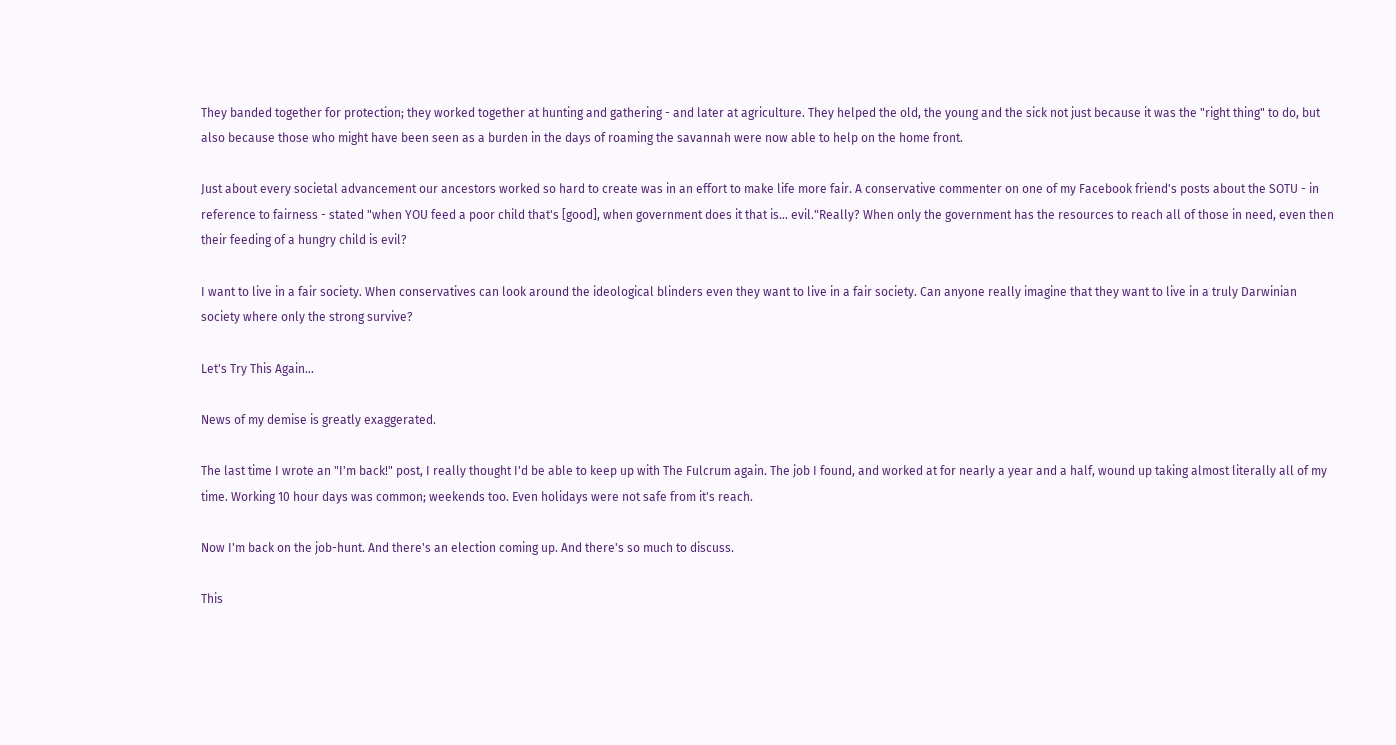They banded together for protection; they worked together at hunting and gathering - and later at agriculture. They helped the old, the young and the sick not just because it was the "right thing" to do, but also because those who might have been seen as a burden in the days of roaming the savannah were now able to help on the home front.

Just about every societal advancement our ancestors worked so hard to create was in an effort to make life more fair. A conservative commenter on one of my Facebook friend's posts about the SOTU - in reference to fairness - stated "when YOU feed a poor child that's [good], when government does it that is... evil."Really? When only the government has the resources to reach all of those in need, even then their feeding of a hungry child is evil?

I want to live in a fair society. When conservatives can look around the ideological blinders even they want to live in a fair society. Can anyone really imagine that they want to live in a truly Darwinian society where only the strong survive?

Let's Try This Again...

News of my demise is greatly exaggerated.

The last time I wrote an "I'm back!" post, I really thought I'd be able to keep up with The Fulcrum again. The job I found, and worked at for nearly a year and a half, wound up taking almost literally all of my time. Working 10 hour days was common; weekends too. Even holidays were not safe from it's reach.

Now I'm back on the job-hunt. And there's an election coming up. And there's so much to discuss.

This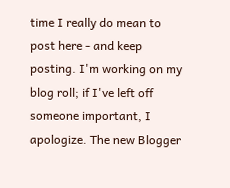time I really do mean to post here - and keep posting. I'm working on my blog roll; if I've left off someone important, I apologize. The new Blogger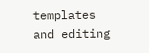templates and editing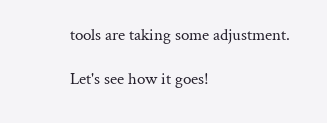tools are taking some adjustment.

Let's see how it goes!